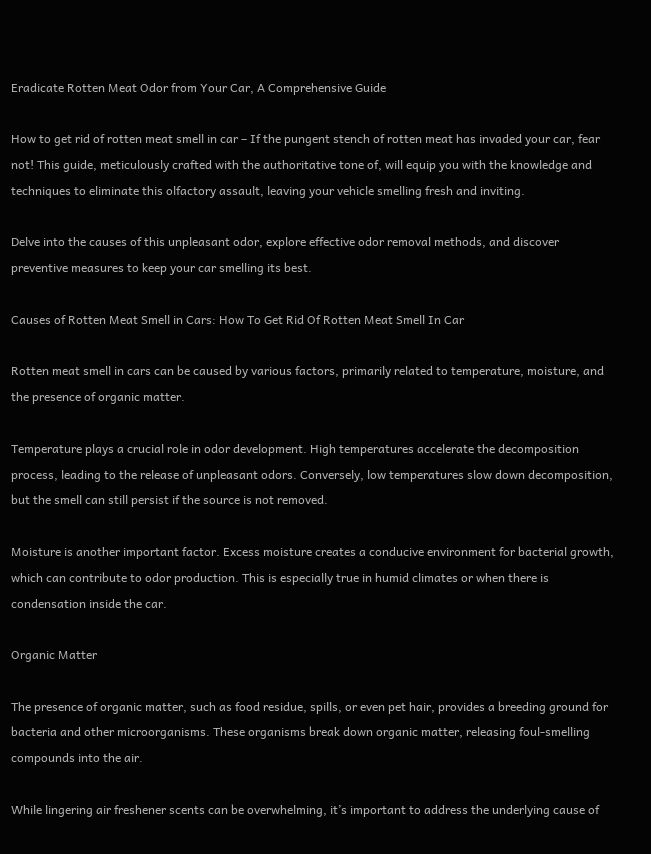Eradicate Rotten Meat Odor from Your Car, A Comprehensive Guide

How to get rid of rotten meat smell in car – If the pungent stench of rotten meat has invaded your car, fear not! This guide, meticulously crafted with the authoritative tone of, will equip you with the knowledge and techniques to eliminate this olfactory assault, leaving your vehicle smelling fresh and inviting.

Delve into the causes of this unpleasant odor, explore effective odor removal methods, and discover preventive measures to keep your car smelling its best.

Causes of Rotten Meat Smell in Cars: How To Get Rid Of Rotten Meat Smell In Car

Rotten meat smell in cars can be caused by various factors, primarily related to temperature, moisture, and the presence of organic matter.

Temperature plays a crucial role in odor development. High temperatures accelerate the decomposition process, leading to the release of unpleasant odors. Conversely, low temperatures slow down decomposition, but the smell can still persist if the source is not removed.

Moisture is another important factor. Excess moisture creates a conducive environment for bacterial growth, which can contribute to odor production. This is especially true in humid climates or when there is condensation inside the car.

Organic Matter

The presence of organic matter, such as food residue, spills, or even pet hair, provides a breeding ground for bacteria and other microorganisms. These organisms break down organic matter, releasing foul-smelling compounds into the air.

While lingering air freshener scents can be overwhelming, it’s important to address the underlying cause of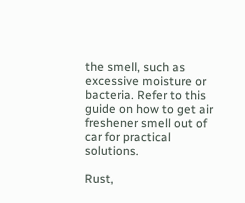the smell, such as excessive moisture or bacteria. Refer to this guide on how to get air freshener smell out of car for practical solutions.

Rust,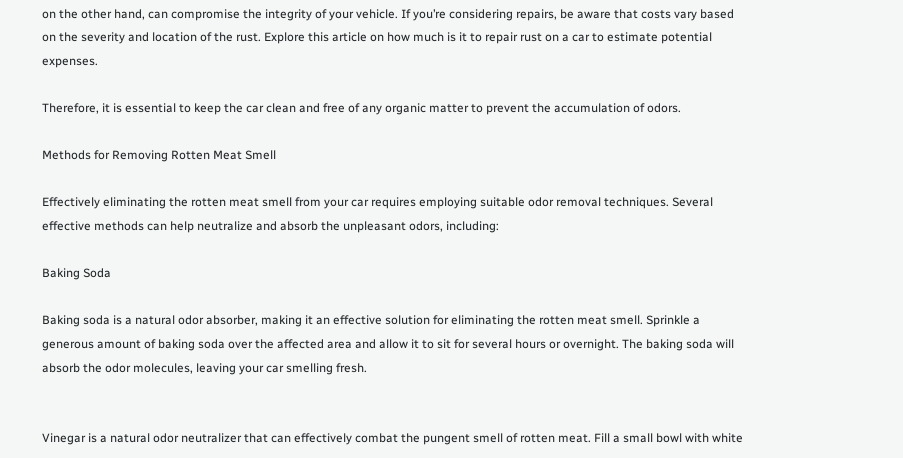on the other hand, can compromise the integrity of your vehicle. If you’re considering repairs, be aware that costs vary based on the severity and location of the rust. Explore this article on how much is it to repair rust on a car to estimate potential expenses.

Therefore, it is essential to keep the car clean and free of any organic matter to prevent the accumulation of odors.

Methods for Removing Rotten Meat Smell

Effectively eliminating the rotten meat smell from your car requires employing suitable odor removal techniques. Several effective methods can help neutralize and absorb the unpleasant odors, including:

Baking Soda

Baking soda is a natural odor absorber, making it an effective solution for eliminating the rotten meat smell. Sprinkle a generous amount of baking soda over the affected area and allow it to sit for several hours or overnight. The baking soda will absorb the odor molecules, leaving your car smelling fresh.


Vinegar is a natural odor neutralizer that can effectively combat the pungent smell of rotten meat. Fill a small bowl with white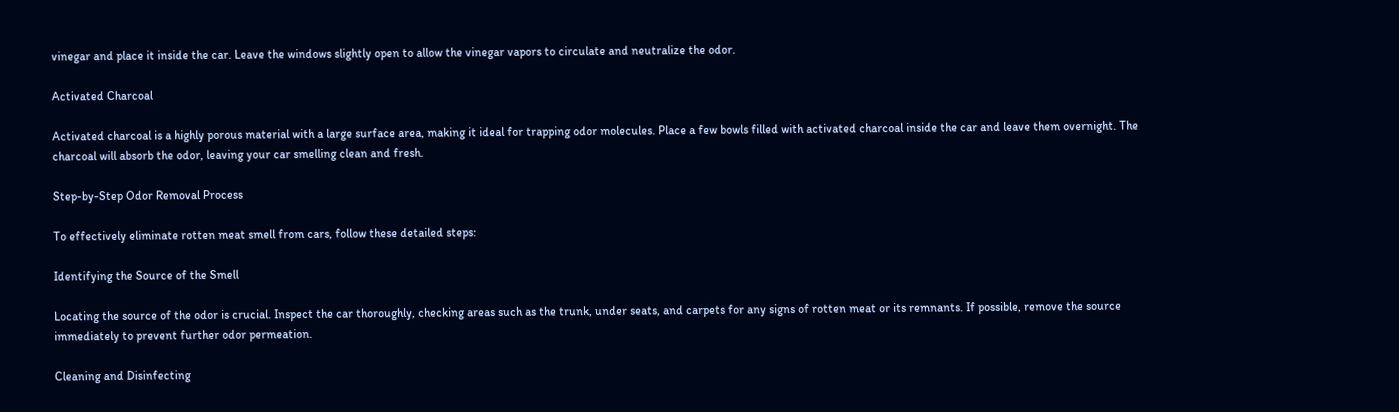vinegar and place it inside the car. Leave the windows slightly open to allow the vinegar vapors to circulate and neutralize the odor.

Activated Charcoal

Activated charcoal is a highly porous material with a large surface area, making it ideal for trapping odor molecules. Place a few bowls filled with activated charcoal inside the car and leave them overnight. The charcoal will absorb the odor, leaving your car smelling clean and fresh.

Step-by-Step Odor Removal Process

To effectively eliminate rotten meat smell from cars, follow these detailed steps:

Identifying the Source of the Smell

Locating the source of the odor is crucial. Inspect the car thoroughly, checking areas such as the trunk, under seats, and carpets for any signs of rotten meat or its remnants. If possible, remove the source immediately to prevent further odor permeation.

Cleaning and Disinfecting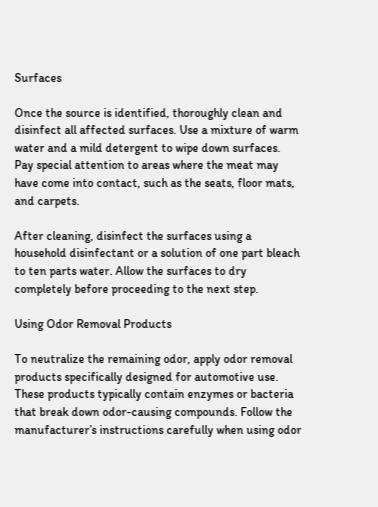Surfaces

Once the source is identified, thoroughly clean and disinfect all affected surfaces. Use a mixture of warm water and a mild detergent to wipe down surfaces. Pay special attention to areas where the meat may have come into contact, such as the seats, floor mats, and carpets.

After cleaning, disinfect the surfaces using a household disinfectant or a solution of one part bleach to ten parts water. Allow the surfaces to dry completely before proceeding to the next step.

Using Odor Removal Products

To neutralize the remaining odor, apply odor removal products specifically designed for automotive use. These products typically contain enzymes or bacteria that break down odor-causing compounds. Follow the manufacturer’s instructions carefully when using odor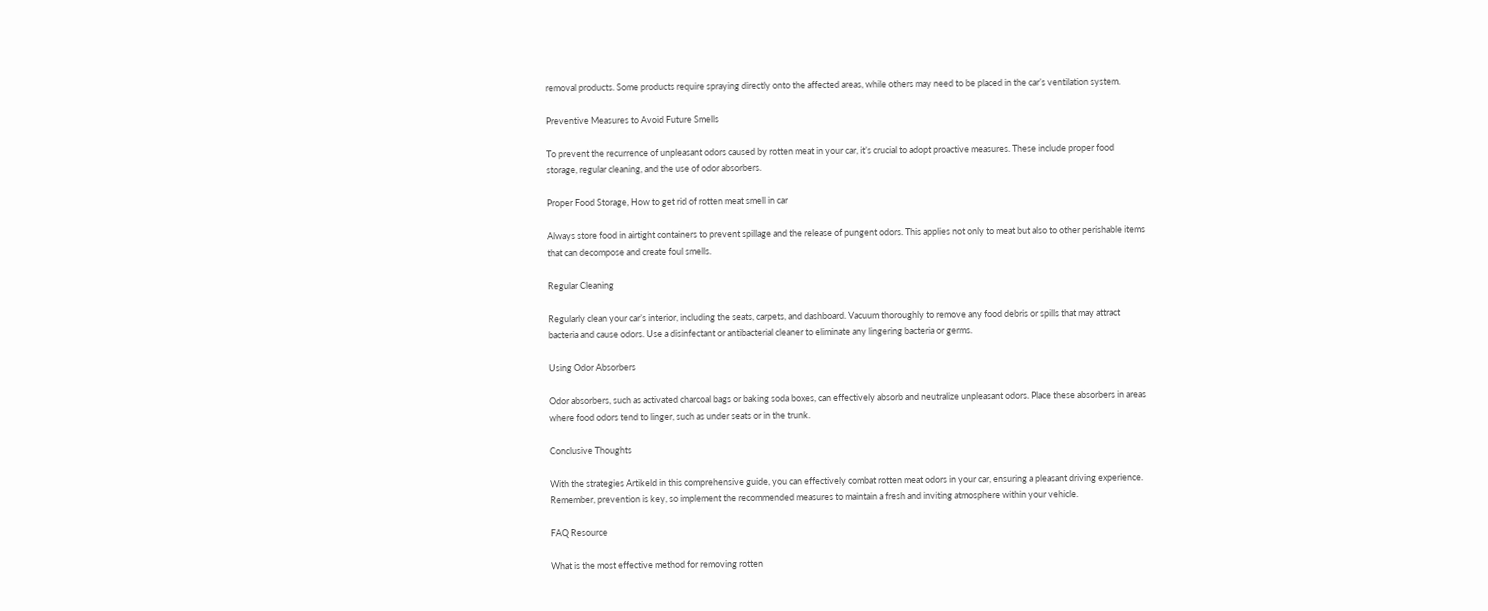removal products. Some products require spraying directly onto the affected areas, while others may need to be placed in the car’s ventilation system.

Preventive Measures to Avoid Future Smells

To prevent the recurrence of unpleasant odors caused by rotten meat in your car, it’s crucial to adopt proactive measures. These include proper food storage, regular cleaning, and the use of odor absorbers.

Proper Food Storage, How to get rid of rotten meat smell in car

Always store food in airtight containers to prevent spillage and the release of pungent odors. This applies not only to meat but also to other perishable items that can decompose and create foul smells.

Regular Cleaning

Regularly clean your car’s interior, including the seats, carpets, and dashboard. Vacuum thoroughly to remove any food debris or spills that may attract bacteria and cause odors. Use a disinfectant or antibacterial cleaner to eliminate any lingering bacteria or germs.

Using Odor Absorbers

Odor absorbers, such as activated charcoal bags or baking soda boxes, can effectively absorb and neutralize unpleasant odors. Place these absorbers in areas where food odors tend to linger, such as under seats or in the trunk.

Conclusive Thoughts

With the strategies Artikeld in this comprehensive guide, you can effectively combat rotten meat odors in your car, ensuring a pleasant driving experience. Remember, prevention is key, so implement the recommended measures to maintain a fresh and inviting atmosphere within your vehicle.

FAQ Resource

What is the most effective method for removing rotten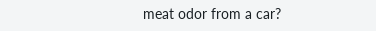meat odor from a car?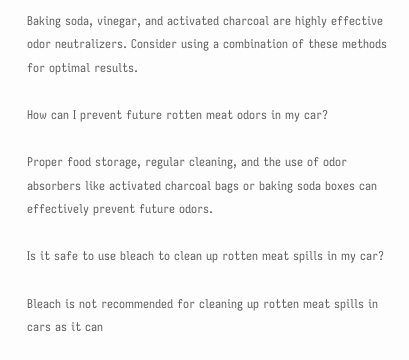Baking soda, vinegar, and activated charcoal are highly effective odor neutralizers. Consider using a combination of these methods for optimal results.

How can I prevent future rotten meat odors in my car?

Proper food storage, regular cleaning, and the use of odor absorbers like activated charcoal bags or baking soda boxes can effectively prevent future odors.

Is it safe to use bleach to clean up rotten meat spills in my car?

Bleach is not recommended for cleaning up rotten meat spills in cars as it can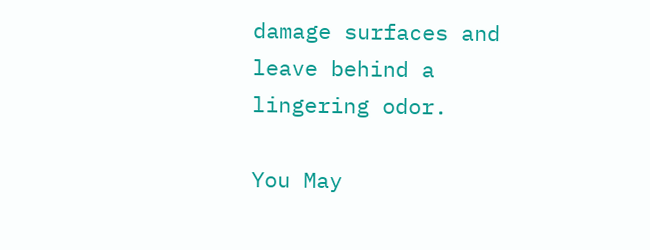damage surfaces and leave behind a lingering odor.

You May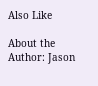Also Like

About the Author: Jason